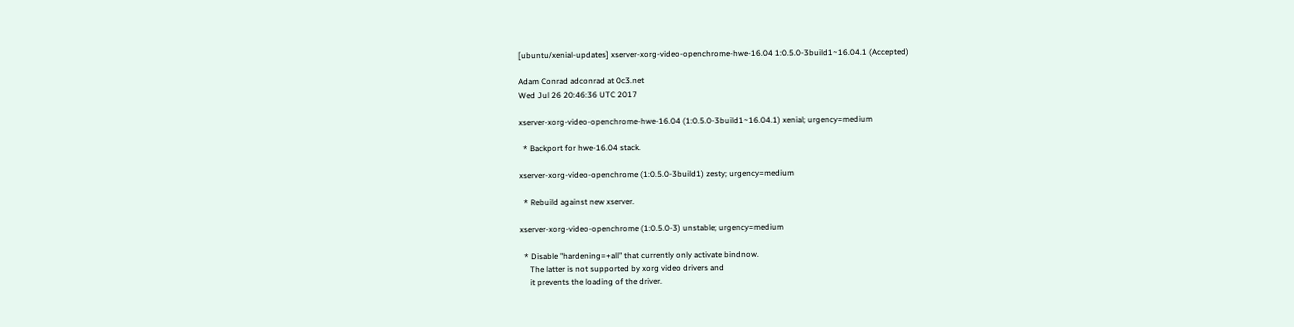[ubuntu/xenial-updates] xserver-xorg-video-openchrome-hwe-16.04 1:0.5.0-3build1~16.04.1 (Accepted)

Adam Conrad adconrad at 0c3.net
Wed Jul 26 20:46:36 UTC 2017

xserver-xorg-video-openchrome-hwe-16.04 (1:0.5.0-3build1~16.04.1) xenial; urgency=medium

  * Backport for hwe-16.04 stack.

xserver-xorg-video-openchrome (1:0.5.0-3build1) zesty; urgency=medium

  * Rebuild against new xserver.

xserver-xorg-video-openchrome (1:0.5.0-3) unstable; urgency=medium

  * Disable "hardening=+all" that currently only activate bindnow.
     The latter is not supported by xorg video drivers and
     it prevents the loading of the driver.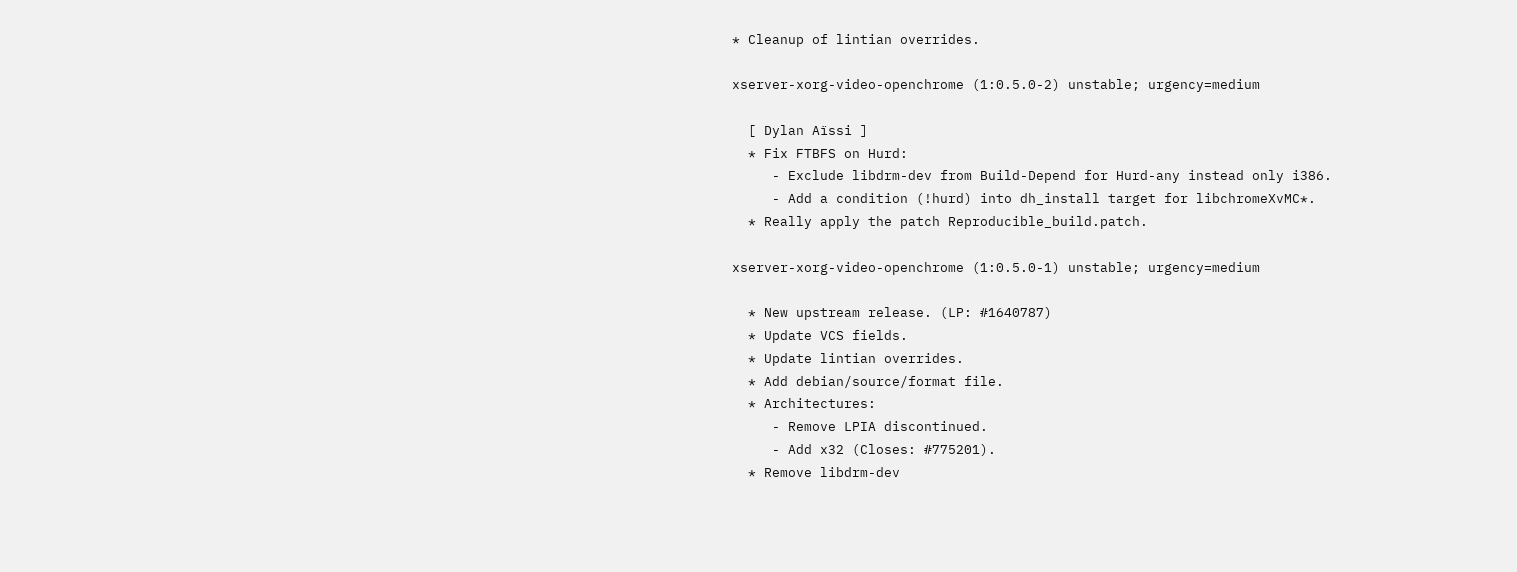* Cleanup of lintian overrides.

xserver-xorg-video-openchrome (1:0.5.0-2) unstable; urgency=medium

  [ Dylan Aïssi ]
  * Fix FTBFS on Hurd:
     - Exclude libdrm-dev from Build-Depend for Hurd-any instead only i386.
     - Add a condition (!hurd) into dh_install target for libchromeXvMC*.
  * Really apply the patch Reproducible_build.patch.

xserver-xorg-video-openchrome (1:0.5.0-1) unstable; urgency=medium

  * New upstream release. (LP: #1640787)
  * Update VCS fields.
  * Update lintian overrides.
  * Add debian/source/format file.
  * Architectures:
     - Remove LPIA discontinued.
     - Add x32 (Closes: #775201).
  * Remove libdrm-dev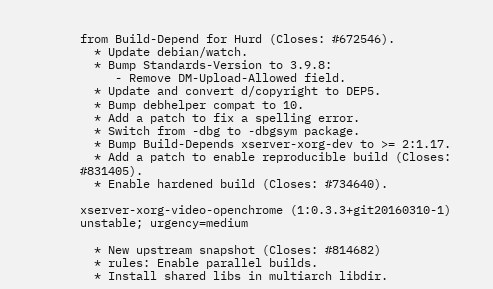from Build-Depend for Hurd (Closes: #672546).
  * Update debian/watch.
  * Bump Standards-Version to 3.9.8:
     - Remove DM-Upload-Allowed field.
  * Update and convert d/copyright to DEP5.
  * Bump debhelper compat to 10.
  * Add a patch to fix a spelling error.
  * Switch from -dbg to -dbgsym package.
  * Bump Build-Depends xserver-xorg-dev to >= 2:1.17.
  * Add a patch to enable reproducible build (Closes: #831405).
  * Enable hardened build (Closes: #734640).

xserver-xorg-video-openchrome (1:0.3.3+git20160310-1) unstable; urgency=medium

  * New upstream snapshot (Closes: #814682)
  * rules: Enable parallel builds.
  * Install shared libs in multiarch libdir.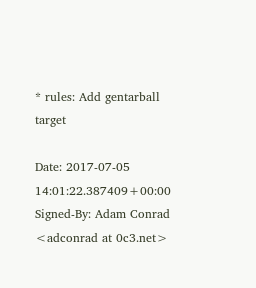* rules: Add gentarball target

Date: 2017-07-05 14:01:22.387409+00:00
Signed-By: Adam Conrad <adconrad at 0c3.net>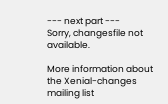--- next part ---
Sorry, changesfile not available.

More information about the Xenial-changes mailing list